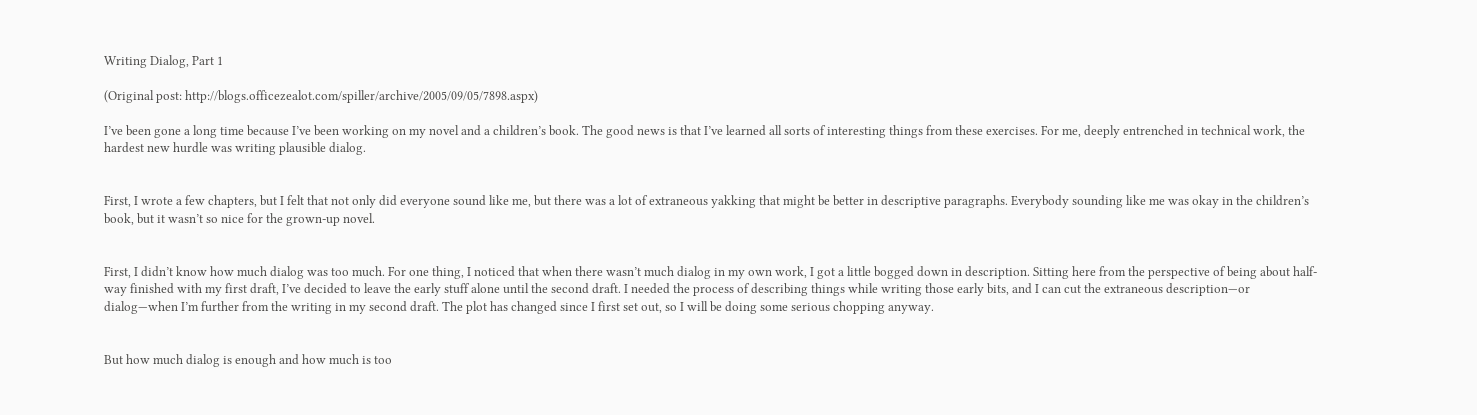Writing Dialog, Part 1

(Original post: http://blogs.officezealot.com/spiller/archive/2005/09/05/7898.aspx)

I’ve been gone a long time because I’ve been working on my novel and a children’s book. The good news is that I’ve learned all sorts of interesting things from these exercises. For me, deeply entrenched in technical work, the hardest new hurdle was writing plausible dialog.


First, I wrote a few chapters, but I felt that not only did everyone sound like me, but there was a lot of extraneous yakking that might be better in descriptive paragraphs. Everybody sounding like me was okay in the children’s book, but it wasn’t so nice for the grown-up novel.


First, I didn’t know how much dialog was too much. For one thing, I noticed that when there wasn’t much dialog in my own work, I got a little bogged down in description. Sitting here from the perspective of being about half-way finished with my first draft, I’ve decided to leave the early stuff alone until the second draft. I needed the process of describing things while writing those early bits, and I can cut the extraneous description—or dialog—when I’m further from the writing in my second draft. The plot has changed since I first set out, so I will be doing some serious chopping anyway.


But how much dialog is enough and how much is too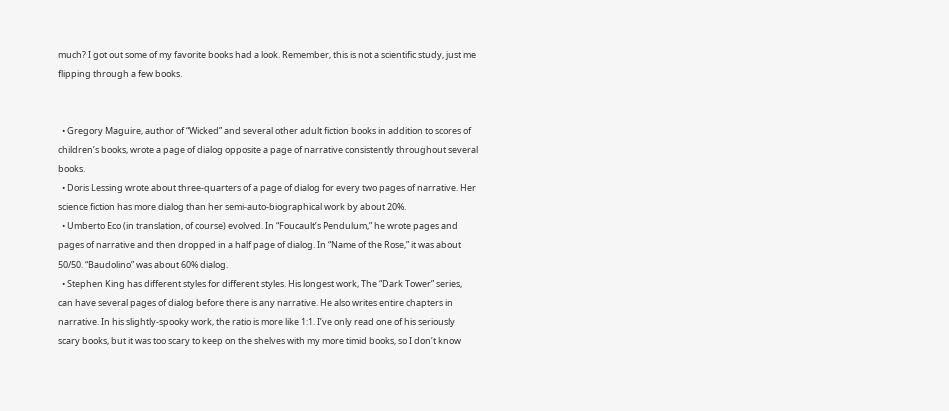much? I got out some of my favorite books had a look. Remember, this is not a scientific study, just me flipping through a few books.


  • Gregory Maguire, author of “Wicked” and several other adult fiction books in addition to scores of children’s books, wrote a page of dialog opposite a page of narrative consistently throughout several books.
  • Doris Lessing wrote about three-quarters of a page of dialog for every two pages of narrative. Her science fiction has more dialog than her semi-auto-biographical work by about 20%.
  • Umberto Eco (in translation, of course) evolved. In “Foucault’s Pendulum,” he wrote pages and pages of narrative and then dropped in a half page of dialog. In “Name of the Rose,” it was about 50/50. “Baudolino” was about 60% dialog.
  • Stephen King has different styles for different styles. His longest work, The “Dark Tower” series, can have several pages of dialog before there is any narrative. He also writes entire chapters in narrative. In his slightly-spooky work, the ratio is more like 1:1. I’ve only read one of his seriously scary books, but it was too scary to keep on the shelves with my more timid books, so I don’t know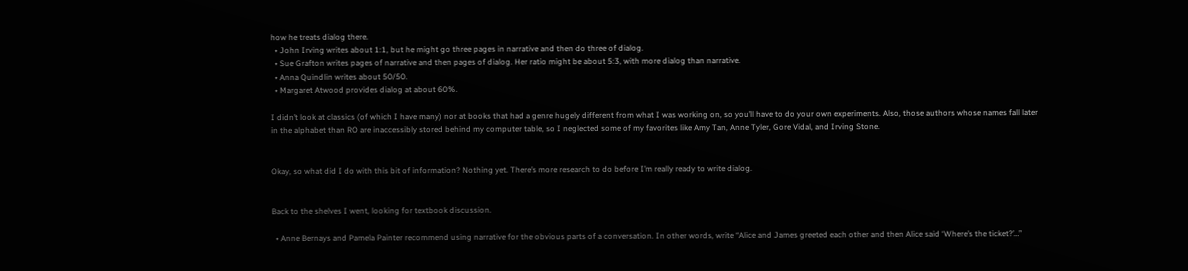how he treats dialog there.
  • John Irving writes about 1:1, but he might go three pages in narrative and then do three of dialog.
  • Sue Grafton writes pages of narrative and then pages of dialog. Her ratio might be about 5:3, with more dialog than narrative.
  • Anna Quindlin writes about 50/50.
  • Margaret Atwood provides dialog at about 60%.

I didn’t look at classics (of which I have many) nor at books that had a genre hugely different from what I was working on, so you’ll have to do your own experiments. Also, those authors whose names fall later in the alphabet than RO are inaccessibly stored behind my computer table, so I neglected some of my favorites like Amy Tan, Anne Tyler, Gore Vidal, and Irving Stone.


Okay, so what did I do with this bit of information? Nothing yet. There’s more research to do before I’m really ready to write dialog.


Back to the shelves I went, looking for textbook discussion.

  • Anne Bernays and Pamela Painter recommend using narrative for the obvious parts of a conversation. In other words, write “Alice and James greeted each other and then Alice said ‘Where’s the ticket?’…”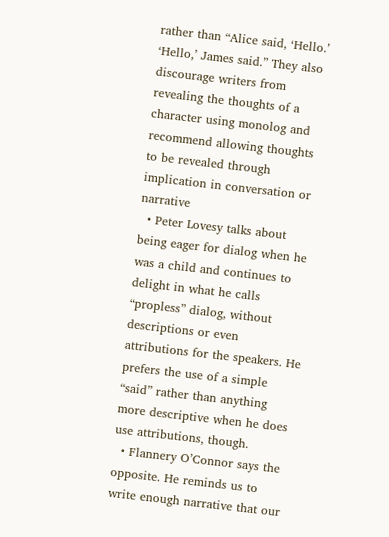rather than “Alice said, ‘Hello.’ ‘Hello,’ James said.” They also discourage writers from revealing the thoughts of a character using monolog and recommend allowing thoughts to be revealed through implication in conversation or narrative
  • Peter Lovesy talks about being eager for dialog when he was a child and continues to delight in what he calls “propless” dialog, without descriptions or even attributions for the speakers. He prefers the use of a simple “said” rather than anything more descriptive when he does use attributions, though.
  • Flannery O’Connor says the opposite. He reminds us to write enough narrative that our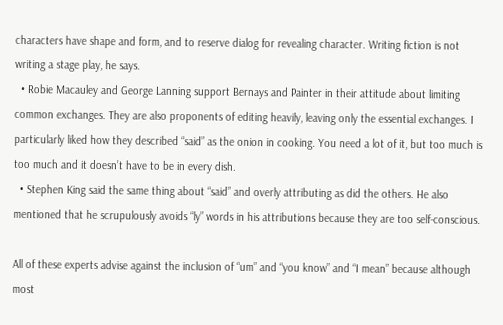characters have shape and form, and to reserve dialog for revealing character. Writing fiction is not writing a stage play, he says.
  • Robie Macauley and George Lanning support Bernays and Painter in their attitude about limiting common exchanges. They are also proponents of editing heavily, leaving only the essential exchanges. I particularly liked how they described “said” as the onion in cooking. You need a lot of it, but too much is too much and it doesn’t have to be in every dish.
  • Stephen King said the same thing about “said” and overly attributing as did the others. He also mentioned that he scrupulously avoids “ly” words in his attributions because they are too self-conscious.

All of these experts advise against the inclusion of “um” and “you know” and “I mean” because although most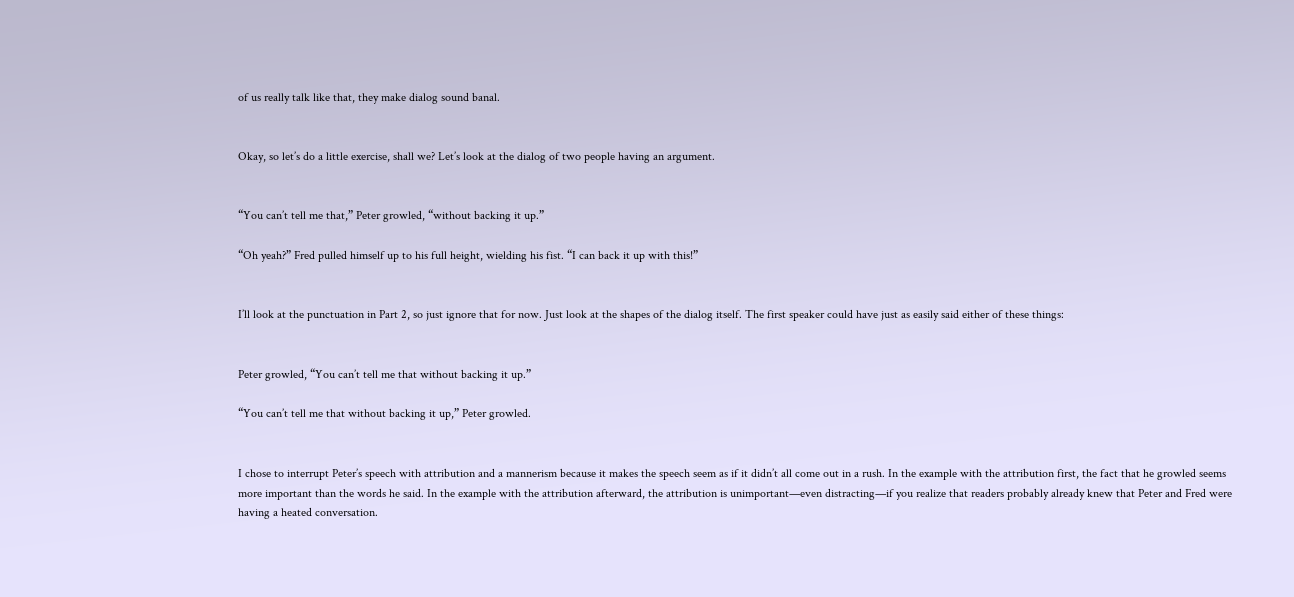of us really talk like that, they make dialog sound banal.


Okay, so let’s do a little exercise, shall we? Let’s look at the dialog of two people having an argument.


“You can’t tell me that,” Peter growled, “without backing it up.”

“Oh yeah?” Fred pulled himself up to his full height, wielding his fist. “I can back it up with this!”


I’ll look at the punctuation in Part 2, so just ignore that for now. Just look at the shapes of the dialog itself. The first speaker could have just as easily said either of these things:


Peter growled, “You can’t tell me that without backing it up.”

“You can’t tell me that without backing it up,” Peter growled.


I chose to interrupt Peter’s speech with attribution and a mannerism because it makes the speech seem as if it didn’t all come out in a rush. In the example with the attribution first, the fact that he growled seems more important than the words he said. In the example with the attribution afterward, the attribution is unimportant—even distracting—if you realize that readers probably already knew that Peter and Fred were having a heated conversation.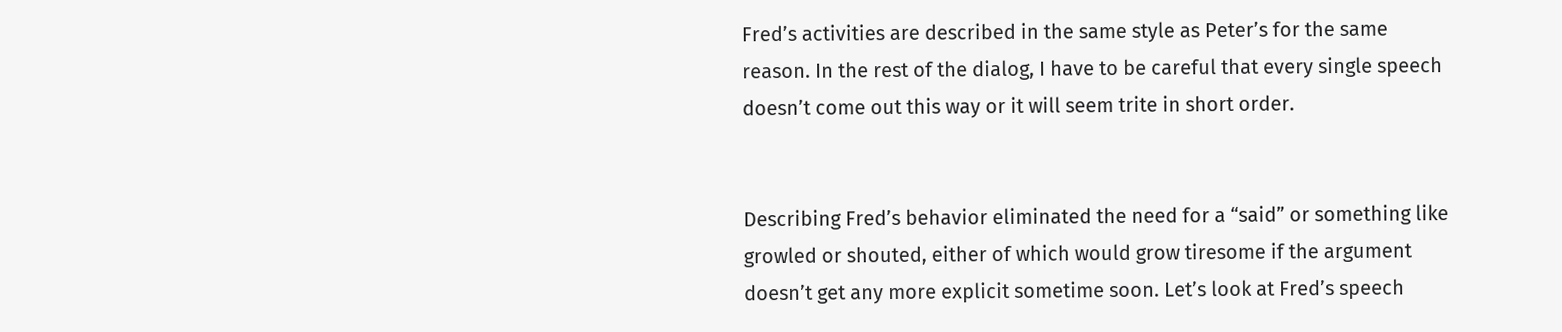Fred’s activities are described in the same style as Peter’s for the same reason. In the rest of the dialog, I have to be careful that every single speech doesn’t come out this way or it will seem trite in short order.


Describing Fred’s behavior eliminated the need for a “said” or something like growled or shouted, either of which would grow tiresome if the argument doesn’t get any more explicit sometime soon. Let’s look at Fred’s speech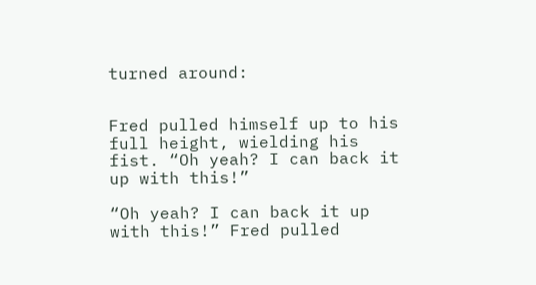turned around:


Fred pulled himself up to his full height, wielding his fist. “Oh yeah? I can back it up with this!”

“Oh yeah? I can back it up with this!” Fred pulled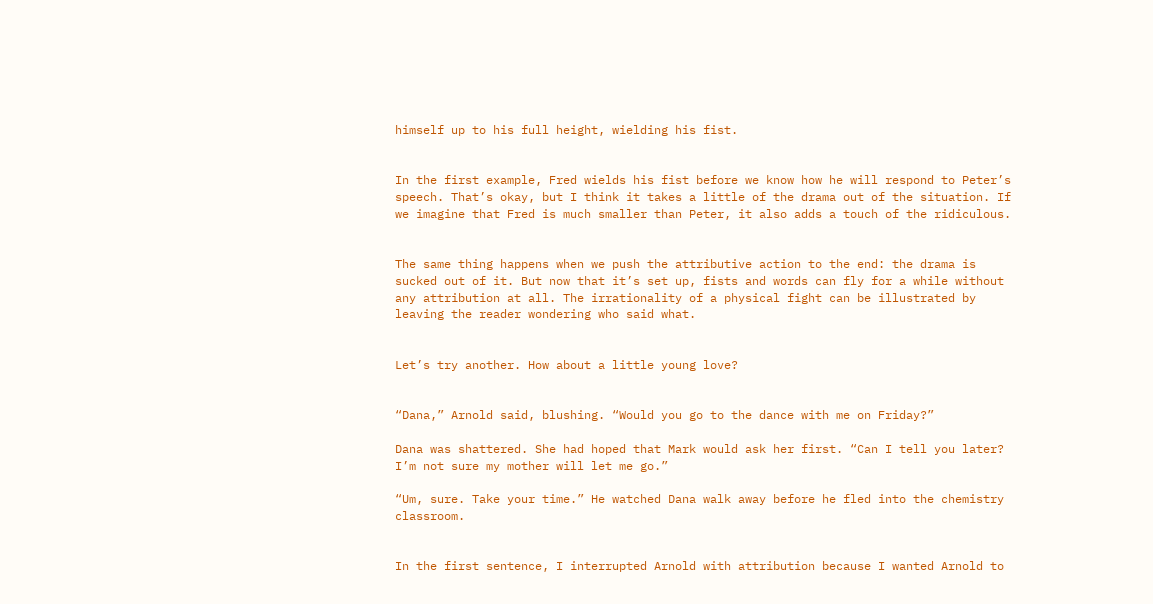himself up to his full height, wielding his fist.


In the first example, Fred wields his fist before we know how he will respond to Peter’s speech. That’s okay, but I think it takes a little of the drama out of the situation. If we imagine that Fred is much smaller than Peter, it also adds a touch of the ridiculous.


The same thing happens when we push the attributive action to the end: the drama is sucked out of it. But now that it’s set up, fists and words can fly for a while without any attribution at all. The irrationality of a physical fight can be illustrated by leaving the reader wondering who said what.


Let’s try another. How about a little young love?


“Dana,” Arnold said, blushing. “Would you go to the dance with me on Friday?”

Dana was shattered. She had hoped that Mark would ask her first. “Can I tell you later? I’m not sure my mother will let me go.”

“Um, sure. Take your time.” He watched Dana walk away before he fled into the chemistry classroom.


In the first sentence, I interrupted Arnold with attribution because I wanted Arnold to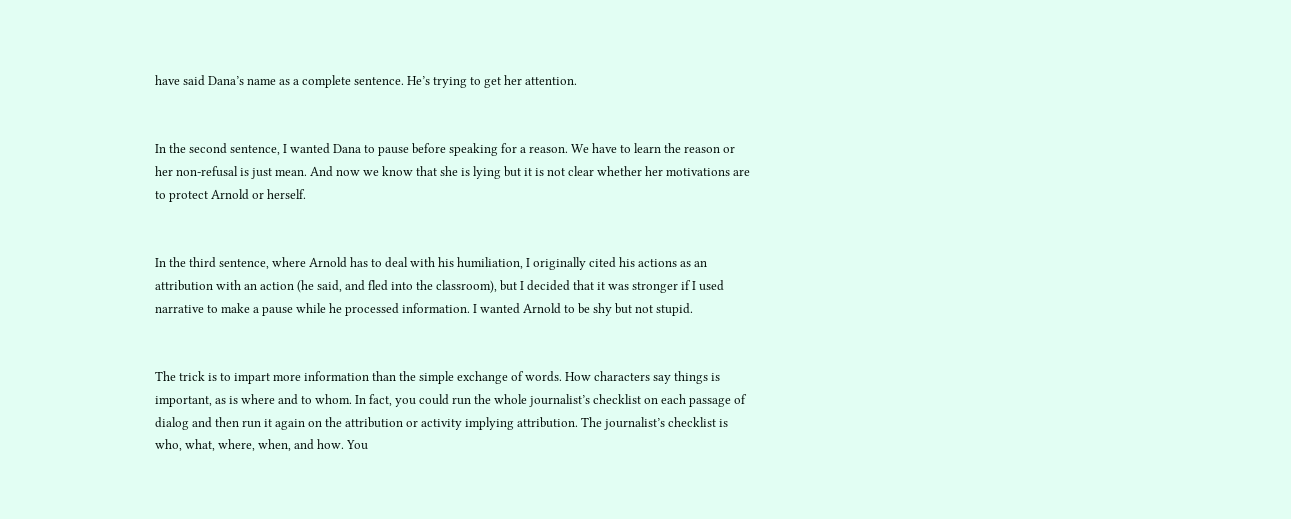have said Dana’s name as a complete sentence. He’s trying to get her attention.


In the second sentence, I wanted Dana to pause before speaking for a reason. We have to learn the reason or her non-refusal is just mean. And now we know that she is lying but it is not clear whether her motivations are to protect Arnold or herself.


In the third sentence, where Arnold has to deal with his humiliation, I originally cited his actions as an attribution with an action (he said, and fled into the classroom), but I decided that it was stronger if I used narrative to make a pause while he processed information. I wanted Arnold to be shy but not stupid.


The trick is to impart more information than the simple exchange of words. How characters say things is important, as is where and to whom. In fact, you could run the whole journalist’s checklist on each passage of dialog and then run it again on the attribution or activity implying attribution. The journalist’s checklist is who, what, where, when, and how. You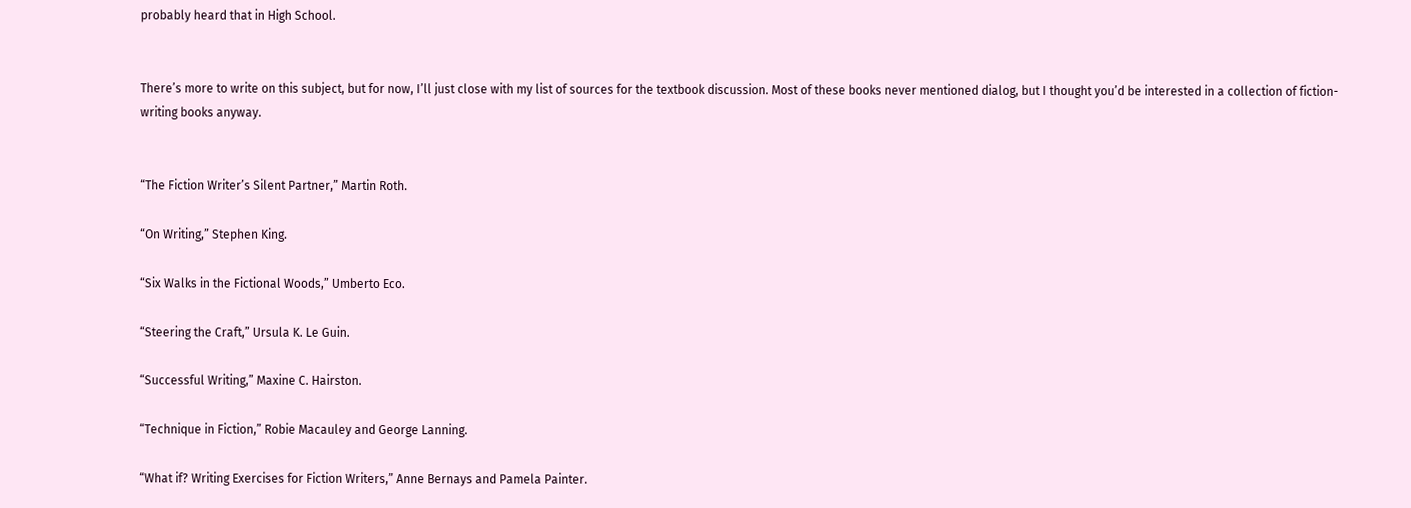probably heard that in High School.


There’s more to write on this subject, but for now, I’ll just close with my list of sources for the textbook discussion. Most of these books never mentioned dialog, but I thought you’d be interested in a collection of fiction-writing books anyway.


“The Fiction Writer’s Silent Partner,” Martin Roth.

“On Writing,” Stephen King.

“Six Walks in the Fictional Woods,” Umberto Eco.

“Steering the Craft,” Ursula K. Le Guin.

“Successful Writing,” Maxine C. Hairston.

“Technique in Fiction,” Robie Macauley and George Lanning.

“What if? Writing Exercises for Fiction Writers,” Anne Bernays and Pamela Painter.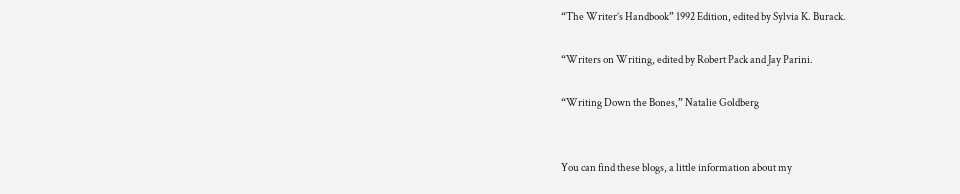“The Writer’s Handbook” 1992 Edition, edited by Sylvia K. Burack.

“Writers on Writing, edited by Robert Pack and Jay Parini.

“Writing Down the Bones,” Natalie Goldberg


You can find these blogs, a little information about my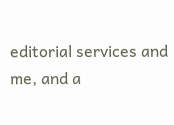editorial services and me, and a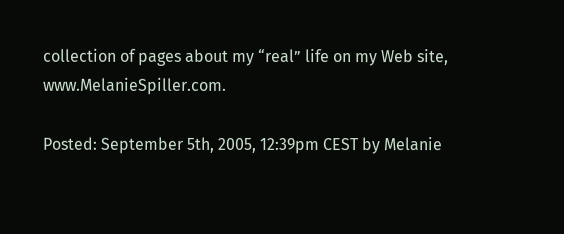collection of pages about my “real” life on my Web site, www.MelanieSpiller.com.

Posted: September 5th, 2005, 12:39pm CEST by Melanie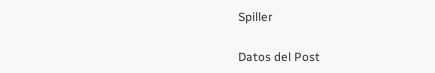Spiller

Datos del Post